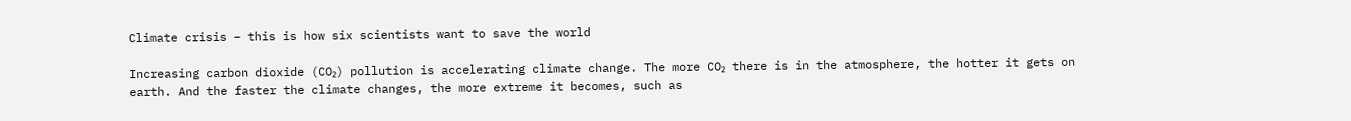Climate crisis – this is how six scientists want to save the world

Increasing carbon dioxide (CO₂) pollution is accelerating climate change. The more CO₂ there is in the atmosphere, the hotter it gets on earth. And the faster the climate changes, the more extreme it becomes, such as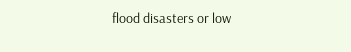flood disasters or low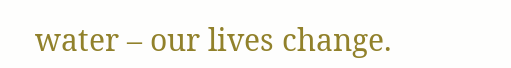water – our lives change.